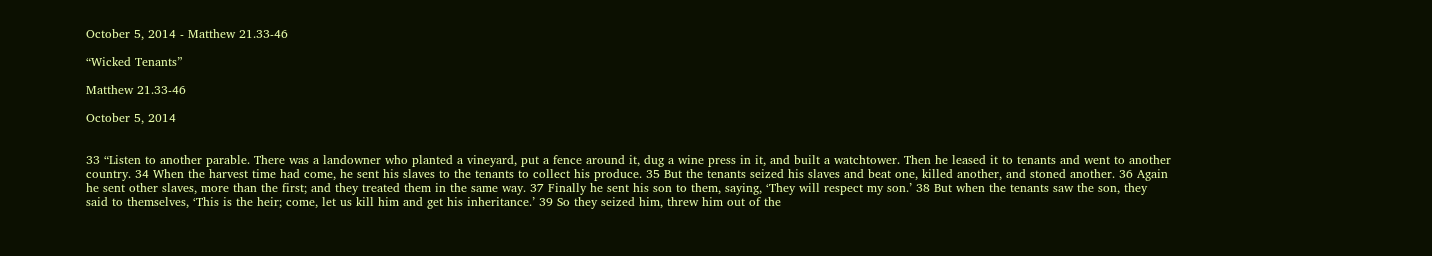October 5, 2014 - Matthew 21.33-46

“Wicked Tenants”

Matthew 21.33-46

October 5, 2014


33 “Listen to another parable. There was a landowner who planted a vineyard, put a fence around it, dug a wine press in it, and built a watchtower. Then he leased it to tenants and went to another country. 34 When the harvest time had come, he sent his slaves to the tenants to collect his produce. 35 But the tenants seized his slaves and beat one, killed another, and stoned another. 36 Again he sent other slaves, more than the first; and they treated them in the same way. 37 Finally he sent his son to them, saying, ‘They will respect my son.’ 38 But when the tenants saw the son, they said to themselves, ‘This is the heir; come, let us kill him and get his inheritance.’ 39 So they seized him, threw him out of the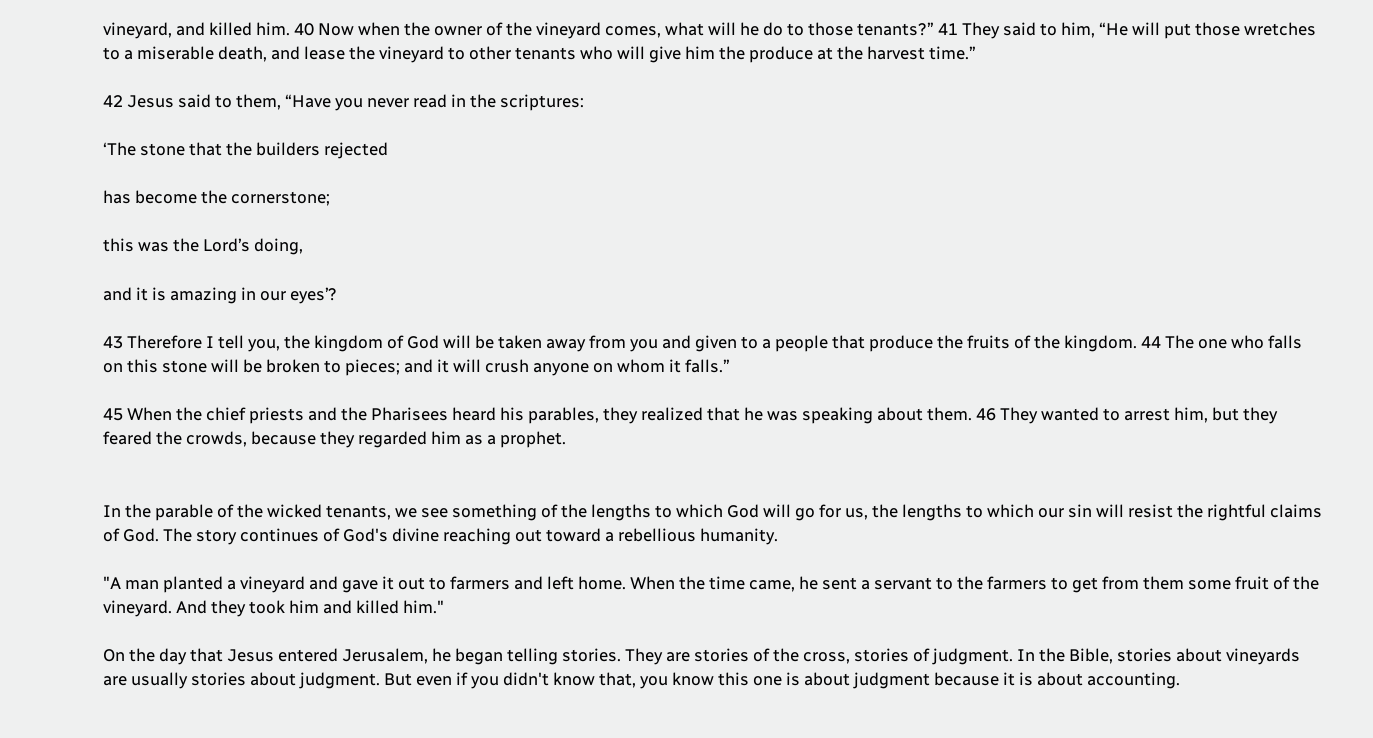vineyard, and killed him. 40 Now when the owner of the vineyard comes, what will he do to those tenants?” 41 They said to him, “He will put those wretches to a miserable death, and lease the vineyard to other tenants who will give him the produce at the harvest time.”

42 Jesus said to them, “Have you never read in the scriptures:

‘The stone that the builders rejected

has become the cornerstone;

this was the Lord’s doing,

and it is amazing in our eyes’?

43 Therefore I tell you, the kingdom of God will be taken away from you and given to a people that produce the fruits of the kingdom. 44 The one who falls on this stone will be broken to pieces; and it will crush anyone on whom it falls.”

45 When the chief priests and the Pharisees heard his parables, they realized that he was speaking about them. 46 They wanted to arrest him, but they feared the crowds, because they regarded him as a prophet.


In the parable of the wicked tenants, we see something of the lengths to which God will go for us, the lengths to which our sin will resist the rightful claims of God. The story continues of God's divine reaching out toward a rebellious humanity.

"A man planted a vineyard and gave it out to farmers and left home. When the time came, he sent a servant to the farmers to get from them some fruit of the vineyard. And they took him and killed him."

On the day that Jesus entered Jerusalem, he began telling stories. They are stories of the cross, stories of judgment. In the Bible, stories about vineyards are usually stories about judgment. But even if you didn't know that, you know this one is about judgment because it is about accounting.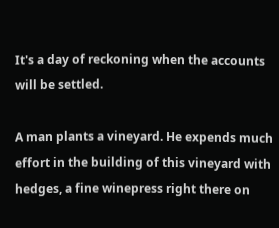It's a day of reckoning when the accounts will be settled.

A man plants a vineyard. He expends much effort in the building of this vineyard with hedges, a fine winepress right there on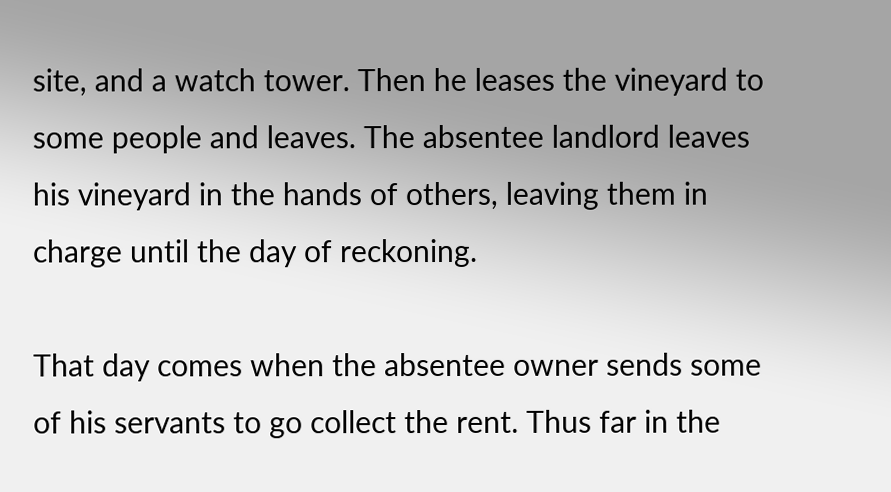site, and a watch tower. Then he leases the vineyard to some people and leaves. The absentee landlord leaves his vineyard in the hands of others, leaving them in charge until the day of reckoning.

That day comes when the absentee owner sends some of his servants to go collect the rent. Thus far in the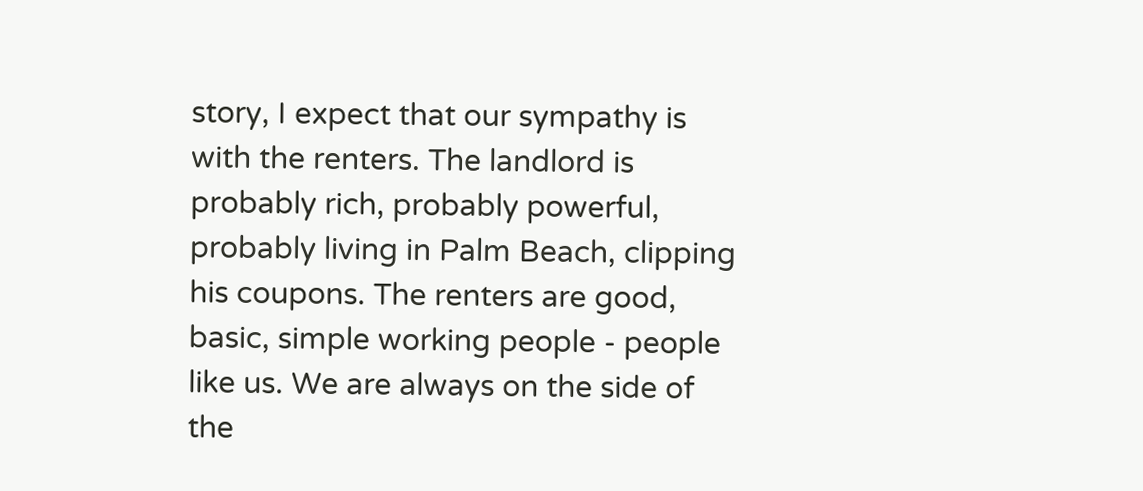story, I expect that our sympathy is with the renters. The landlord is probably rich, probably powerful, probably living in Palm Beach, clipping his coupons. The renters are good, basic, simple working people - people like us. We are always on the side of the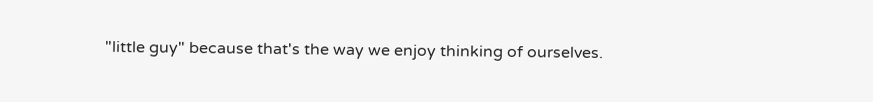"little guy" because that's the way we enjoy thinking of ourselves.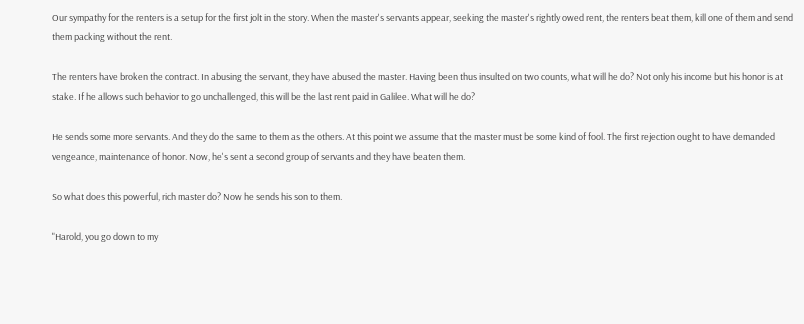Our sympathy for the renters is a setup for the first jolt in the story. When the master's servants appear, seeking the master's rightly owed rent, the renters beat them, kill one of them and send them packing without the rent.

The renters have broken the contract. In abusing the servant, they have abused the master. Having been thus insulted on two counts, what will he do? Not only his income but his honor is at stake. If he allows such behavior to go unchallenged, this will be the last rent paid in Galilee. What will he do?

He sends some more servants. And they do the same to them as the others. At this point we assume that the master must be some kind of fool. The first rejection ought to have demanded vengeance, maintenance of honor. Now, he's sent a second group of servants and they have beaten them.

So what does this powerful, rich master do? Now he sends his son to them.

"Harold, you go down to my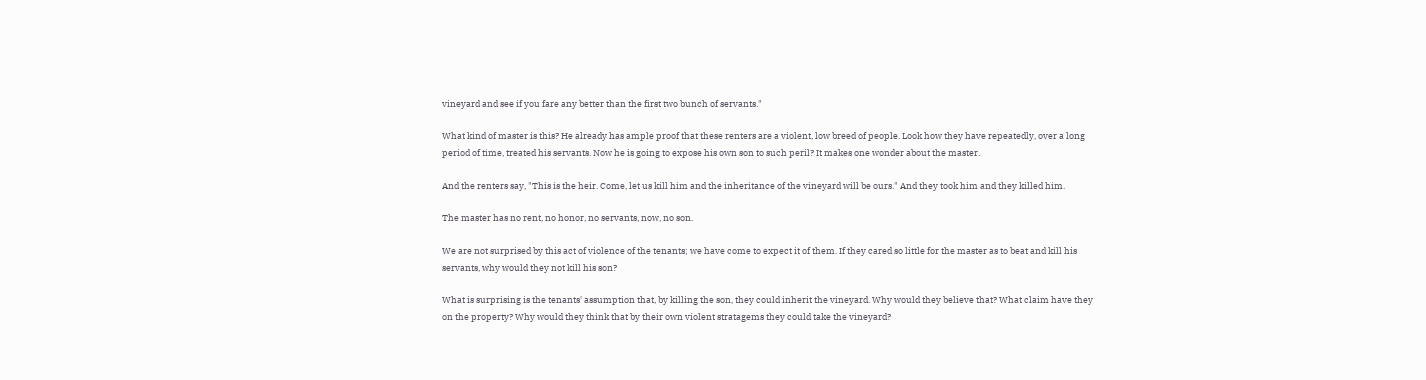vineyard and see if you fare any better than the first two bunch of servants."

What kind of master is this? He already has ample proof that these renters are a violent, low breed of people. Look how they have repeatedly, over a long period of time, treated his servants. Now he is going to expose his own son to such peril? It makes one wonder about the master.

And the renters say, "This is the heir. Come, let us kill him and the inheritance of the vineyard will be ours." And they took him and they killed him.

The master has no rent, no honor, no servants, now, no son.

We are not surprised by this act of violence of the tenants; we have come to expect it of them. If they cared so little for the master as to beat and kill his servants, why would they not kill his son?

What is surprising is the tenants' assumption that, by killing the son, they could inherit the vineyard. Why would they believe that? What claim have they on the property? Why would they think that by their own violent stratagems they could take the vineyard?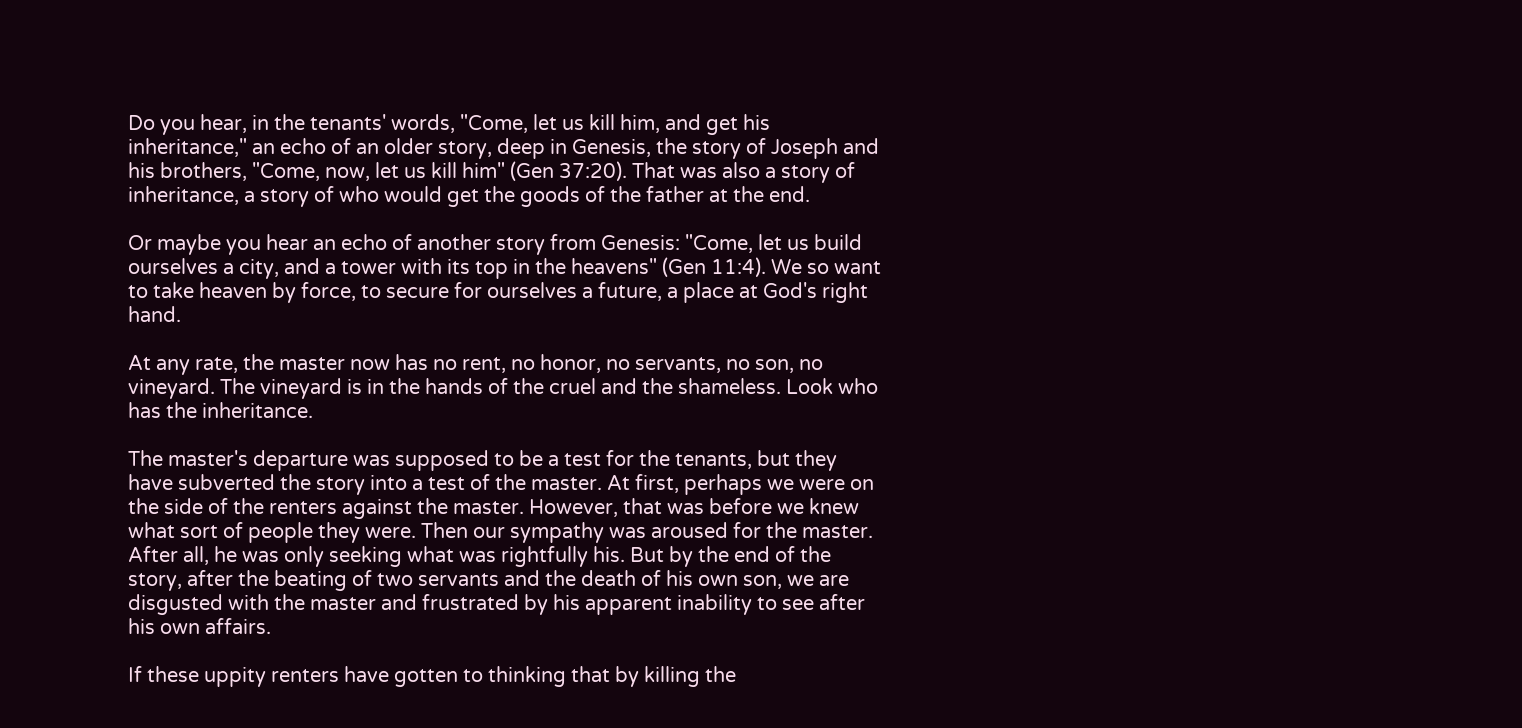Do you hear, in the tenants' words, "Come, let us kill him, and get his inheritance," an echo of an older story, deep in Genesis, the story of Joseph and his brothers, "Come, now, let us kill him" (Gen 37:20). That was also a story of inheritance, a story of who would get the goods of the father at the end.

Or maybe you hear an echo of another story from Genesis: "Come, let us build ourselves a city, and a tower with its top in the heavens" (Gen 11:4). We so want to take heaven by force, to secure for ourselves a future, a place at God's right hand.

At any rate, the master now has no rent, no honor, no servants, no son, no vineyard. The vineyard is in the hands of the cruel and the shameless. Look who has the inheritance.

The master's departure was supposed to be a test for the tenants, but they have subverted the story into a test of the master. At first, perhaps we were on the side of the renters against the master. However, that was before we knew what sort of people they were. Then our sympathy was aroused for the master. After all, he was only seeking what was rightfully his. But by the end of the story, after the beating of two servants and the death of his own son, we are disgusted with the master and frustrated by his apparent inability to see after his own affairs.

If these uppity renters have gotten to thinking that by killing the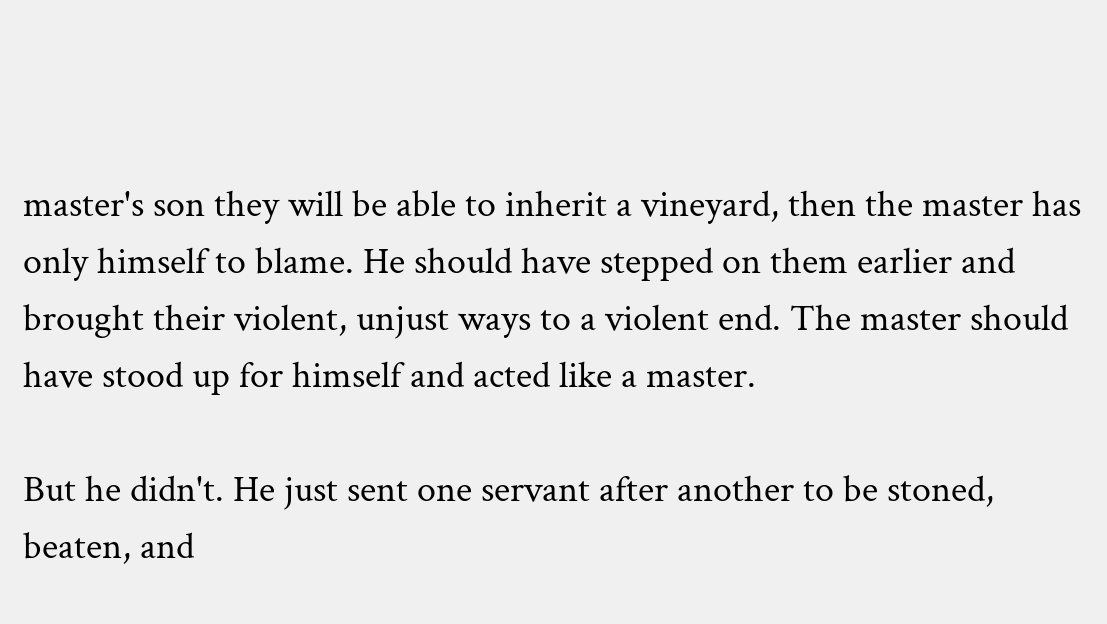master's son they will be able to inherit a vineyard, then the master has only himself to blame. He should have stepped on them earlier and brought their violent, unjust ways to a violent end. The master should have stood up for himself and acted like a master.

But he didn't. He just sent one servant after another to be stoned, beaten, and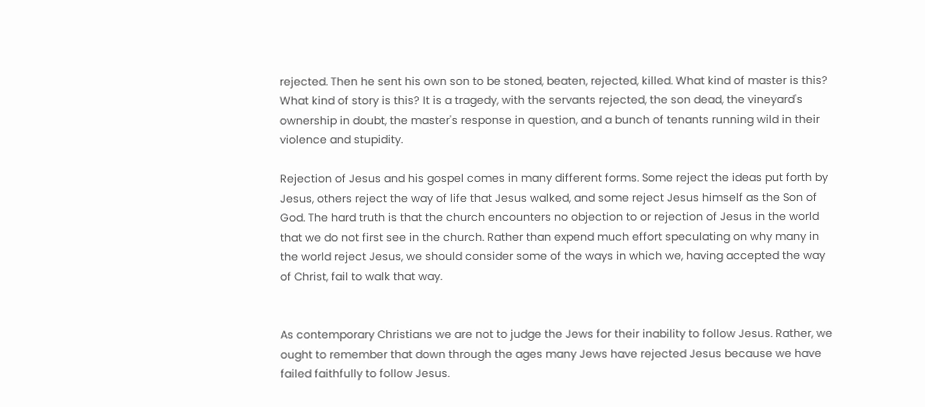rejected. Then he sent his own son to be stoned, beaten, rejected, killed. What kind of master is this? What kind of story is this? It is a tragedy, with the servants rejected, the son dead, the vineyard's ownership in doubt, the master's response in question, and a bunch of tenants running wild in their violence and stupidity.

Rejection of Jesus and his gospel comes in many different forms. Some reject the ideas put forth by Jesus, others reject the way of life that Jesus walked, and some reject Jesus himself as the Son of God. The hard truth is that the church encounters no objection to or rejection of Jesus in the world that we do not first see in the church. Rather than expend much effort speculating on why many in the world reject Jesus, we should consider some of the ways in which we, having accepted the way of Christ, fail to walk that way.


As contemporary Christians we are not to judge the Jews for their inability to follow Jesus. Rather, we ought to remember that down through the ages many Jews have rejected Jesus because we have failed faithfully to follow Jesus.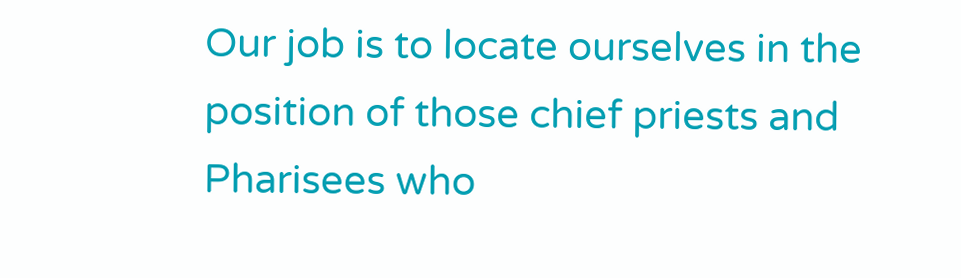Our job is to locate ourselves in the position of those chief priests and Pharisees who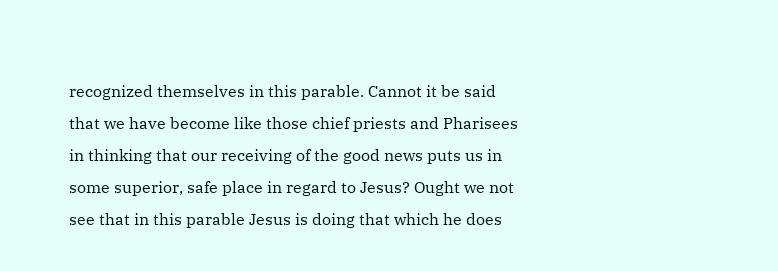recognized themselves in this parable. Cannot it be said that we have become like those chief priests and Pharisees in thinking that our receiving of the good news puts us in some superior, safe place in regard to Jesus? Ought we not see that in this parable Jesus is doing that which he does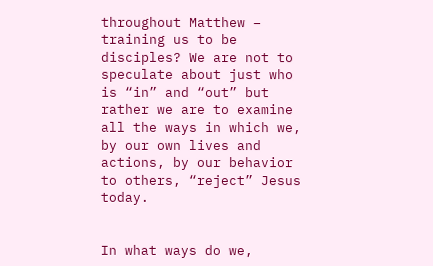throughout Matthew – training us to be disciples? We are not to speculate about just who is “in” and “out” but rather we are to examine all the ways in which we, by our own lives and actions, by our behavior to others, “reject” Jesus today.


In what ways do we,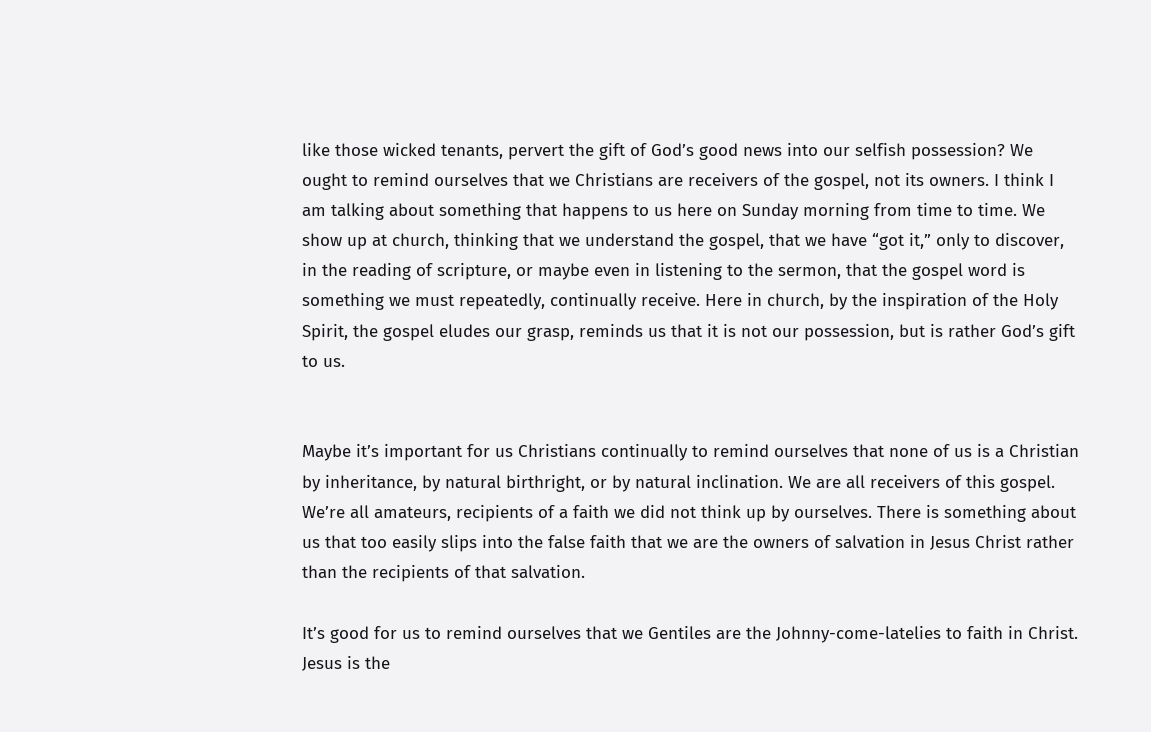like those wicked tenants, pervert the gift of God’s good news into our selfish possession? We ought to remind ourselves that we Christians are receivers of the gospel, not its owners. I think I am talking about something that happens to us here on Sunday morning from time to time. We show up at church, thinking that we understand the gospel, that we have “got it,” only to discover, in the reading of scripture, or maybe even in listening to the sermon, that the gospel word is something we must repeatedly, continually receive. Here in church, by the inspiration of the Holy Spirit, the gospel eludes our grasp, reminds us that it is not our possession, but is rather God’s gift to us.


Maybe it’s important for us Christians continually to remind ourselves that none of us is a Christian by inheritance, by natural birthright, or by natural inclination. We are all receivers of this gospel. We’re all amateurs, recipients of a faith we did not think up by ourselves. There is something about us that too easily slips into the false faith that we are the owners of salvation in Jesus Christ rather than the recipients of that salvation.

It’s good for us to remind ourselves that we Gentiles are the Johnny-come-latelies to faith in Christ. Jesus is the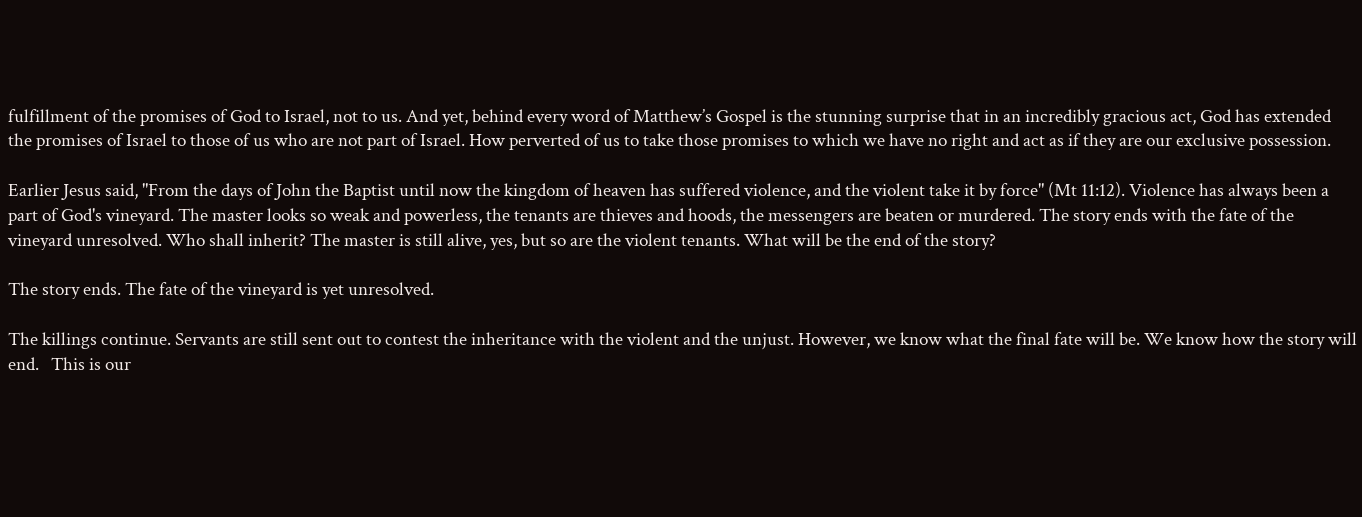fulfillment of the promises of God to Israel, not to us. And yet, behind every word of Matthew’s Gospel is the stunning surprise that in an incredibly gracious act, God has extended the promises of Israel to those of us who are not part of Israel. How perverted of us to take those promises to which we have no right and act as if they are our exclusive possession.

Earlier Jesus said, "From the days of John the Baptist until now the kingdom of heaven has suffered violence, and the violent take it by force" (Mt 11:12). Violence has always been a part of God's vineyard. The master looks so weak and powerless, the tenants are thieves and hoods, the messengers are beaten or murdered. The story ends with the fate of the vineyard unresolved. Who shall inherit? The master is still alive, yes, but so are the violent tenants. What will be the end of the story?

The story ends. The fate of the vineyard is yet unresolved.

The killings continue. Servants are still sent out to contest the inheritance with the violent and the unjust. However, we know what the final fate will be. We know how the story will end.   This is our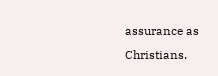assurance as Christians.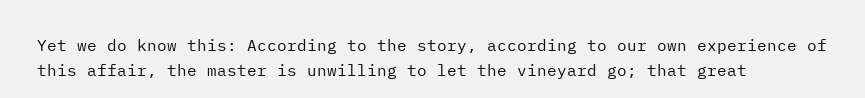Yet we do know this: According to the story, according to our own experience of this affair, the master is unwilling to let the vineyard go; that great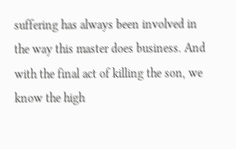suffering has always been involved in the way this master does business. And with the final act of killing the son, we know the high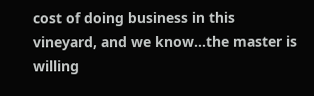cost of doing business in this vineyard, and we know...the master is willing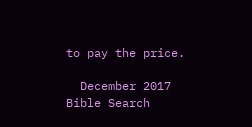to pay the price.

  December 2017
Bible Search